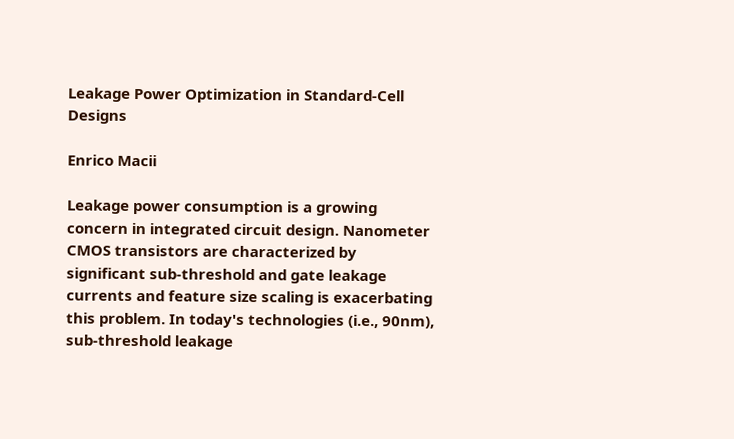Leakage Power Optimization in Standard-Cell Designs

Enrico Macii

Leakage power consumption is a growing concern in integrated circuit design. Nanometer CMOS transistors are characterized by significant sub-threshold and gate leakage currents and feature size scaling is exacerbating this problem. In today's technologies (i.e., 90nm), sub-threshold leakage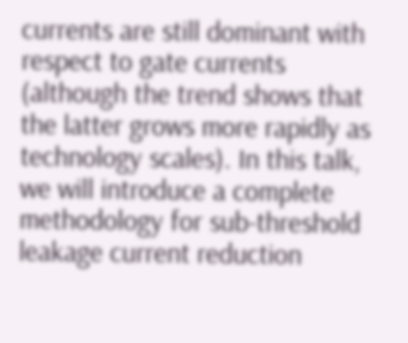currents are still dominant with respect to gate currents (although the trend shows that the latter grows more rapidly as technology scales). In this talk, we will introduce a complete methodology for sub-threshold leakage current reduction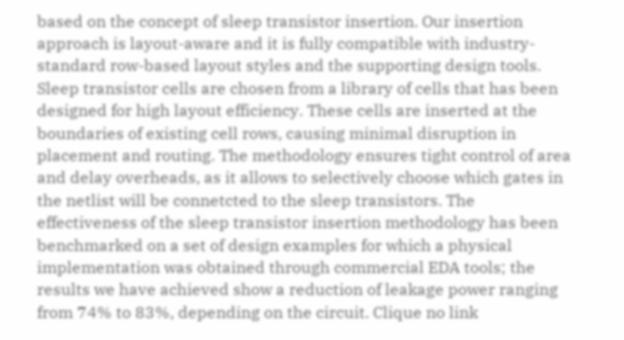based on the concept of sleep transistor insertion. Our insertion approach is layout-aware and it is fully compatible with industry-standard row-based layout styles and the supporting design tools. Sleep transistor cells are chosen from a library of cells that has been designed for high layout efficiency. These cells are inserted at the boundaries of existing cell rows, causing minimal disruption in placement and routing. The methodology ensures tight control of area and delay overheads, as it allows to selectively choose which gates in the netlist will be connetcted to the sleep transistors. The effectiveness of the sleep transistor insertion methodology has been benchmarked on a set of design examples for which a physical implementation was obtained through commercial EDA tools; the results we have achieved show a reduction of leakage power ranging from 74% to 83%, depending on the circuit. Clique no link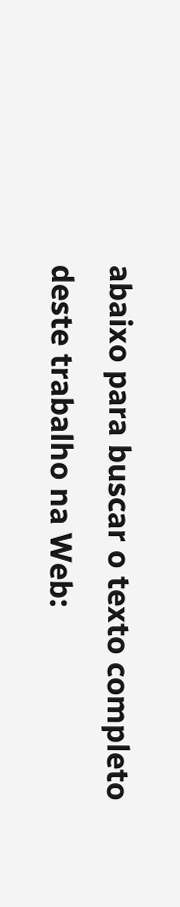abaixo para buscar o texto completo deste trabalho na Web: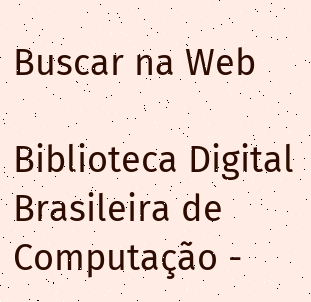Buscar na Web

Biblioteca Digital Brasileira de Computação -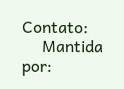Contato:
     Mantida por: